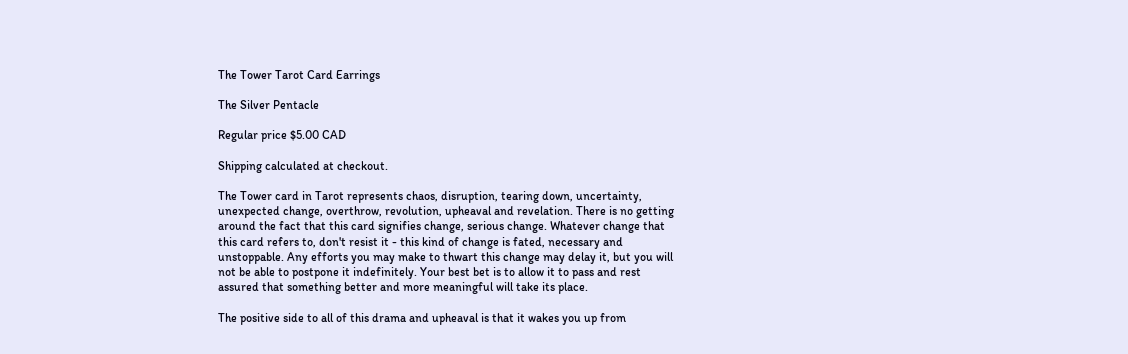The Tower Tarot Card Earrings

The Silver Pentacle

Regular price $5.00 CAD

Shipping calculated at checkout.

The Tower card in Tarot represents chaos, disruption, tearing down, uncertainty, unexpected change, overthrow, revolution, upheaval and revelation. There is no getting around the fact that this card signifies change, serious change. Whatever change that this card refers to, don't resist it - this kind of change is fated, necessary and unstoppable. Any efforts you may make to thwart this change may delay it, but you will not be able to postpone it indefinitely. Your best bet is to allow it to pass and rest assured that something better and more meaningful will take its place.

The positive side to all of this drama and upheaval is that it wakes you up from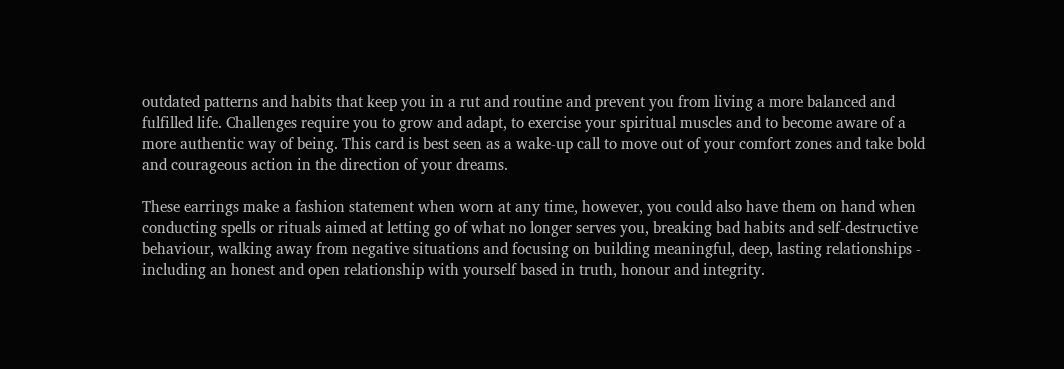outdated patterns and habits that keep you in a rut and routine and prevent you from living a more balanced and fulfilled life. Challenges require you to grow and adapt, to exercise your spiritual muscles and to become aware of a more authentic way of being. This card is best seen as a wake-up call to move out of your comfort zones and take bold and courageous action in the direction of your dreams.

These earrings make a fashion statement when worn at any time, however, you could also have them on hand when conducting spells or rituals aimed at letting go of what no longer serves you, breaking bad habits and self-destructive behaviour, walking away from negative situations and focusing on building meaningful, deep, lasting relationships - including an honest and open relationship with yourself based in truth, honour and integrity.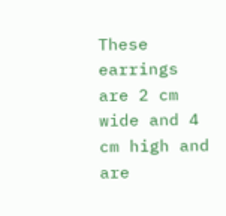These earrings are 2 cm wide and 4 cm high and are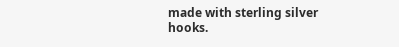made with sterling silver hooks.